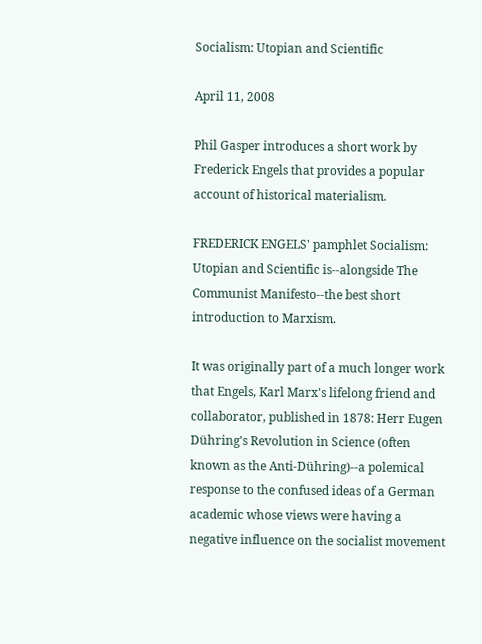Socialism: Utopian and Scientific

April 11, 2008

Phil Gasper introduces a short work by Frederick Engels that provides a popular account of historical materialism.

FREDERICK ENGELS' pamphlet Socialism: Utopian and Scientific is--alongside The Communist Manifesto--the best short introduction to Marxism.

It was originally part of a much longer work that Engels, Karl Marx's lifelong friend and collaborator, published in 1878: Herr Eugen Dühring's Revolution in Science (often known as the Anti-Dühring)--a polemical response to the confused ideas of a German academic whose views were having a negative influence on the socialist movement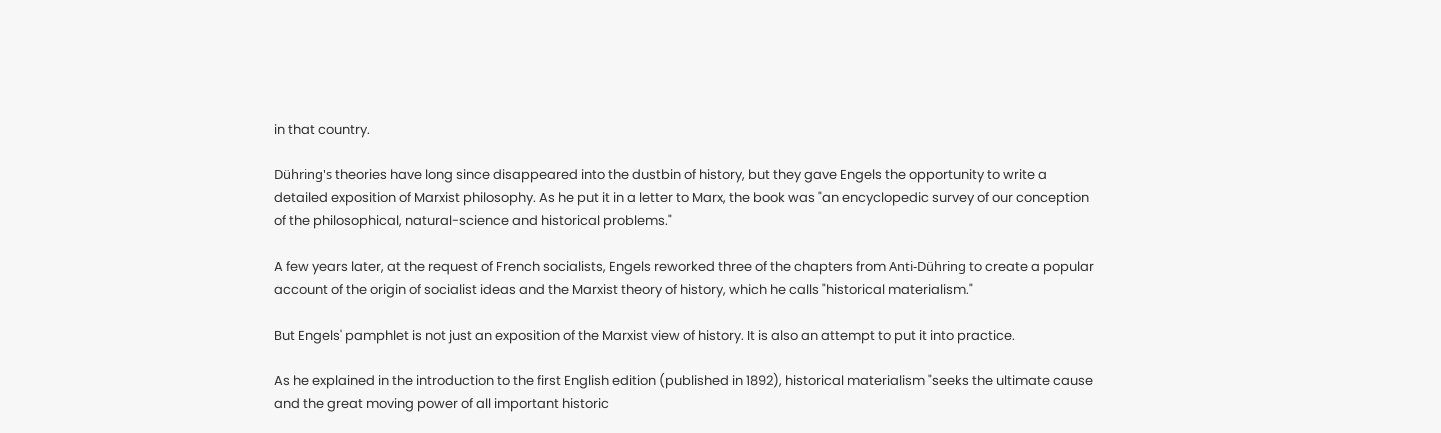in that country.

Dühring's theories have long since disappeared into the dustbin of history, but they gave Engels the opportunity to write a detailed exposition of Marxist philosophy. As he put it in a letter to Marx, the book was "an encyclopedic survey of our conception of the philosophical, natural-science and historical problems."

A few years later, at the request of French socialists, Engels reworked three of the chapters from Anti-Dühring to create a popular account of the origin of socialist ideas and the Marxist theory of history, which he calls "historical materialism."

But Engels' pamphlet is not just an exposition of the Marxist view of history. It is also an attempt to put it into practice.

As he explained in the introduction to the first English edition (published in 1892), historical materialism "seeks the ultimate cause and the great moving power of all important historic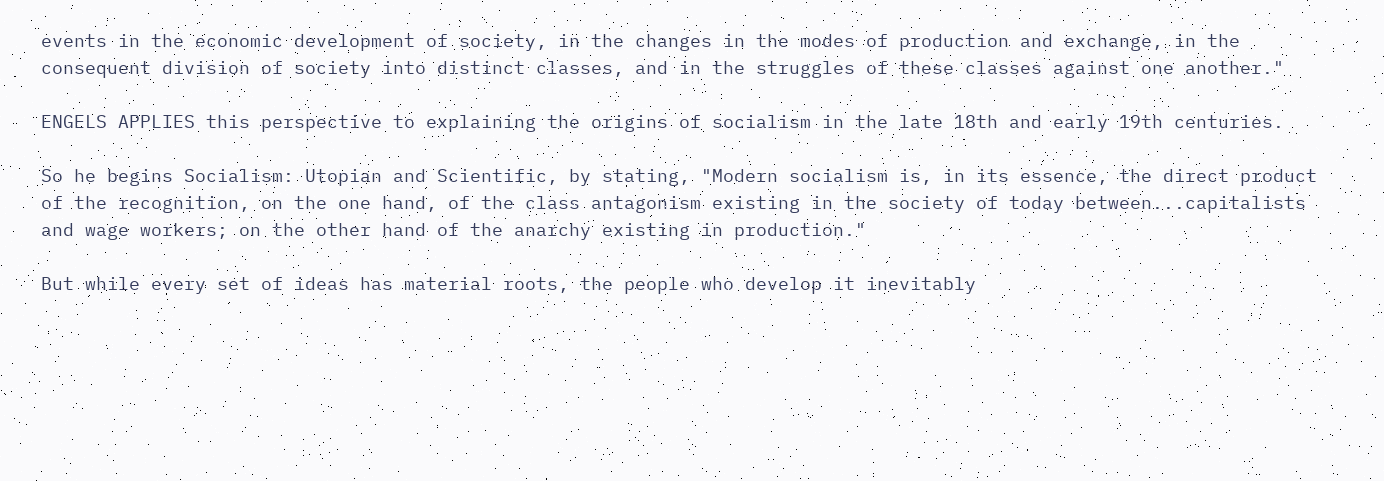events in the economic development of society, in the changes in the modes of production and exchange, in the consequent division of society into distinct classes, and in the struggles of these classes against one another."

ENGELS APPLIES this perspective to explaining the origins of socialism in the late 18th and early 19th centuries.

So he begins Socialism: Utopian and Scientific, by stating, "Modern socialism is, in its essence, the direct product of the recognition, on the one hand, of the class antagonism existing in the society of today between...capitalists and wage workers; on the other hand of the anarchy existing in production."

But while every set of ideas has material roots, the people who develop it inevitably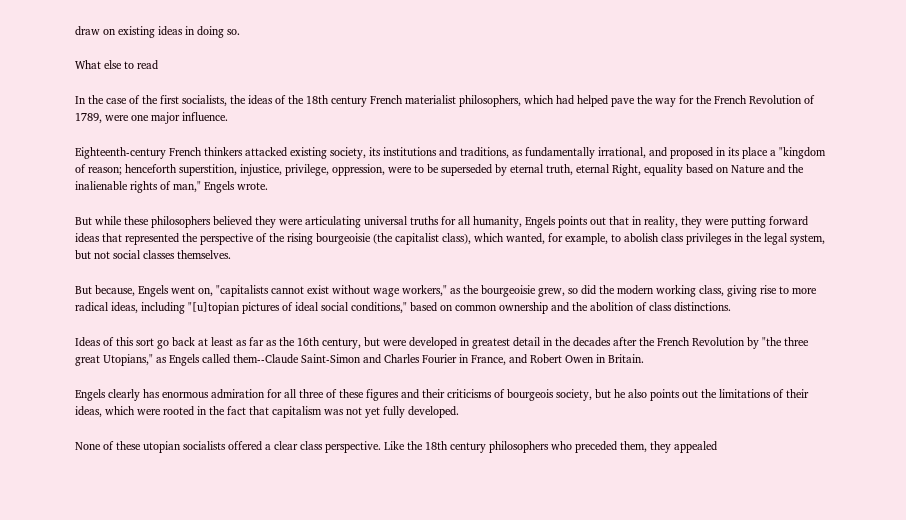draw on existing ideas in doing so.

What else to read

In the case of the first socialists, the ideas of the 18th century French materialist philosophers, which had helped pave the way for the French Revolution of 1789, were one major influence.

Eighteenth-century French thinkers attacked existing society, its institutions and traditions, as fundamentally irrational, and proposed in its place a "kingdom of reason; henceforth superstition, injustice, privilege, oppression, were to be superseded by eternal truth, eternal Right, equality based on Nature and the inalienable rights of man," Engels wrote.

But while these philosophers believed they were articulating universal truths for all humanity, Engels points out that in reality, they were putting forward ideas that represented the perspective of the rising bourgeoisie (the capitalist class), which wanted, for example, to abolish class privileges in the legal system, but not social classes themselves.

But because, Engels went on, "capitalists cannot exist without wage workers," as the bourgeoisie grew, so did the modern working class, giving rise to more radical ideas, including "[u]topian pictures of ideal social conditions," based on common ownership and the abolition of class distinctions.

Ideas of this sort go back at least as far as the 16th century, but were developed in greatest detail in the decades after the French Revolution by "the three great Utopians," as Engels called them--Claude Saint-Simon and Charles Fourier in France, and Robert Owen in Britain.

Engels clearly has enormous admiration for all three of these figures and their criticisms of bourgeois society, but he also points out the limitations of their ideas, which were rooted in the fact that capitalism was not yet fully developed.

None of these utopian socialists offered a clear class perspective. Like the 18th century philosophers who preceded them, they appealed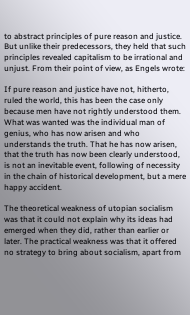to abstract principles of pure reason and justice. But unlike their predecessors, they held that such principles revealed capitalism to be irrational and unjust. From their point of view, as Engels wrote:

If pure reason and justice have not, hitherto, ruled the world, this has been the case only because men have not rightly understood them. What was wanted was the individual man of genius, who has now arisen and who understands the truth. That he has now arisen, that the truth has now been clearly understood, is not an inevitable event, following of necessity in the chain of historical development, but a mere happy accident.

The theoretical weakness of utopian socialism was that it could not explain why its ideas had emerged when they did, rather than earlier or later. The practical weakness was that it offered no strategy to bring about socialism, apart from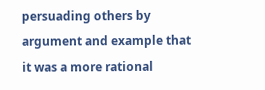persuading others by argument and example that it was a more rational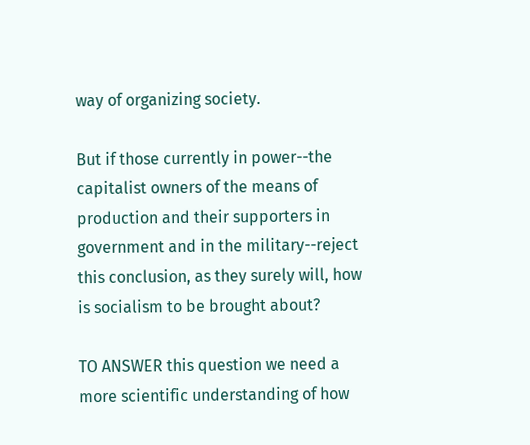way of organizing society.

But if those currently in power--the capitalist owners of the means of production and their supporters in government and in the military--reject this conclusion, as they surely will, how is socialism to be brought about?

TO ANSWER this question we need a more scientific understanding of how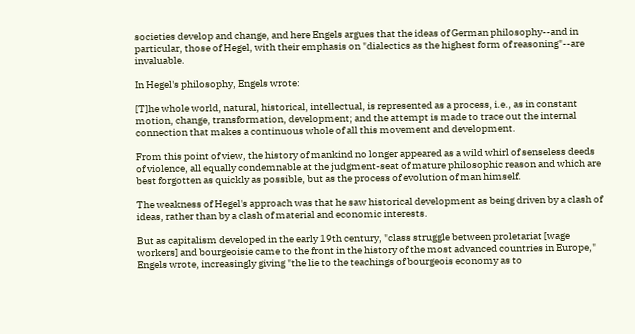societies develop and change, and here Engels argues that the ideas of German philosophy--and in particular, those of Hegel, with their emphasis on "dialectics as the highest form of reasoning"--are invaluable.

In Hegel's philosophy, Engels wrote:

[T]he whole world, natural, historical, intellectual, is represented as a process, i.e., as in constant motion, change, transformation, development; and the attempt is made to trace out the internal connection that makes a continuous whole of all this movement and development.

From this point of view, the history of mankind no longer appeared as a wild whirl of senseless deeds of violence, all equally condemnable at the judgment-seat of mature philosophic reason and which are best forgotten as quickly as possible, but as the process of evolution of man himself.

The weakness of Hegel's approach was that he saw historical development as being driven by a clash of ideas, rather than by a clash of material and economic interests.

But as capitalism developed in the early 19th century, "class struggle between proletariat [wage workers] and bourgeoisie came to the front in the history of the most advanced countries in Europe," Engels wrote, increasingly giving "the lie to the teachings of bourgeois economy as to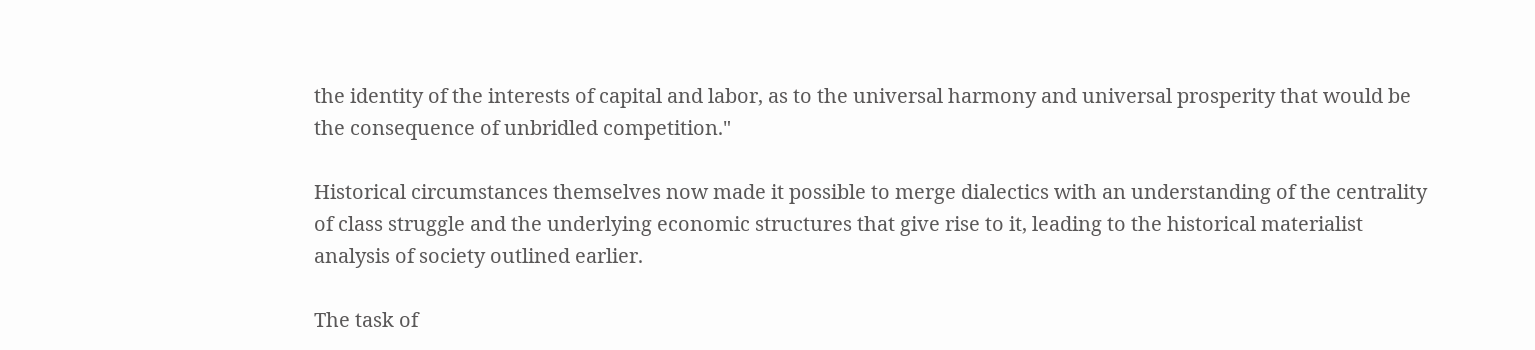the identity of the interests of capital and labor, as to the universal harmony and universal prosperity that would be the consequence of unbridled competition."

Historical circumstances themselves now made it possible to merge dialectics with an understanding of the centrality of class struggle and the underlying economic structures that give rise to it, leading to the historical materialist analysis of society outlined earlier.

The task of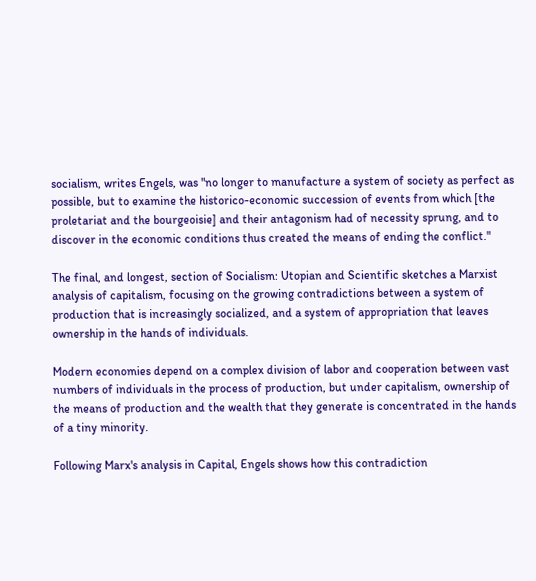socialism, writes Engels, was "no longer to manufacture a system of society as perfect as possible, but to examine the historico-economic succession of events from which [the proletariat and the bourgeoisie] and their antagonism had of necessity sprung, and to discover in the economic conditions thus created the means of ending the conflict."

The final, and longest, section of Socialism: Utopian and Scientific sketches a Marxist analysis of capitalism, focusing on the growing contradictions between a system of production that is increasingly socialized, and a system of appropriation that leaves ownership in the hands of individuals.

Modern economies depend on a complex division of labor and cooperation between vast numbers of individuals in the process of production, but under capitalism, ownership of the means of production and the wealth that they generate is concentrated in the hands of a tiny minority.

Following Marx's analysis in Capital, Engels shows how this contradiction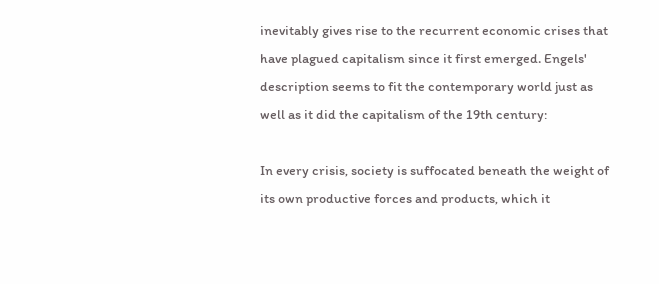inevitably gives rise to the recurrent economic crises that have plagued capitalism since it first emerged. Engels' description seems to fit the contemporary world just as well as it did the capitalism of the 19th century:

In every crisis, society is suffocated beneath the weight of its own productive forces and products, which it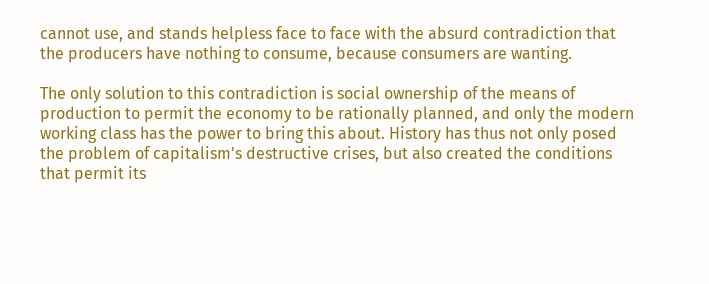cannot use, and stands helpless face to face with the absurd contradiction that the producers have nothing to consume, because consumers are wanting.

The only solution to this contradiction is social ownership of the means of production to permit the economy to be rationally planned, and only the modern working class has the power to bring this about. History has thus not only posed the problem of capitalism's destructive crises, but also created the conditions that permit its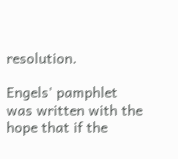resolution.

Engels' pamphlet was written with the hope that if the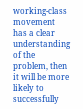working-class movement has a clear understanding of the problem, then it will be more likely to successfully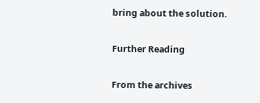bring about the solution.

Further Reading

From the archives